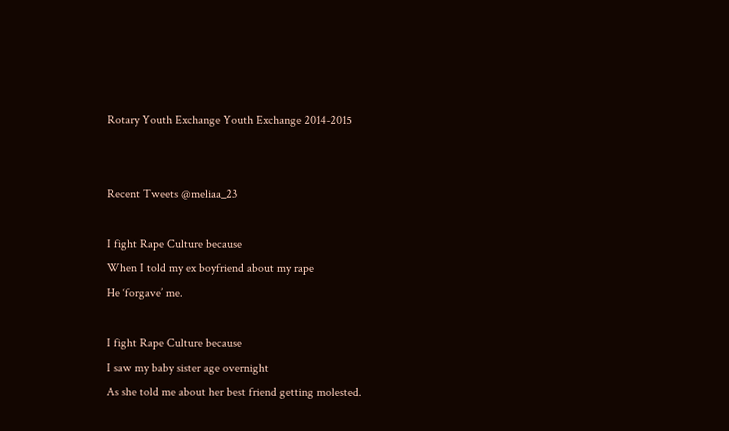Rotary Youth Exchange Youth Exchange 2014-2015


Recent Tweets @meliaa_23

I fight Rape Culture because
When I told my ex boyfriend about my rape
He ‘forgave’ me.

I fight Rape Culture because
I saw my baby sister age overnight
As she told me about her best friend getting molested.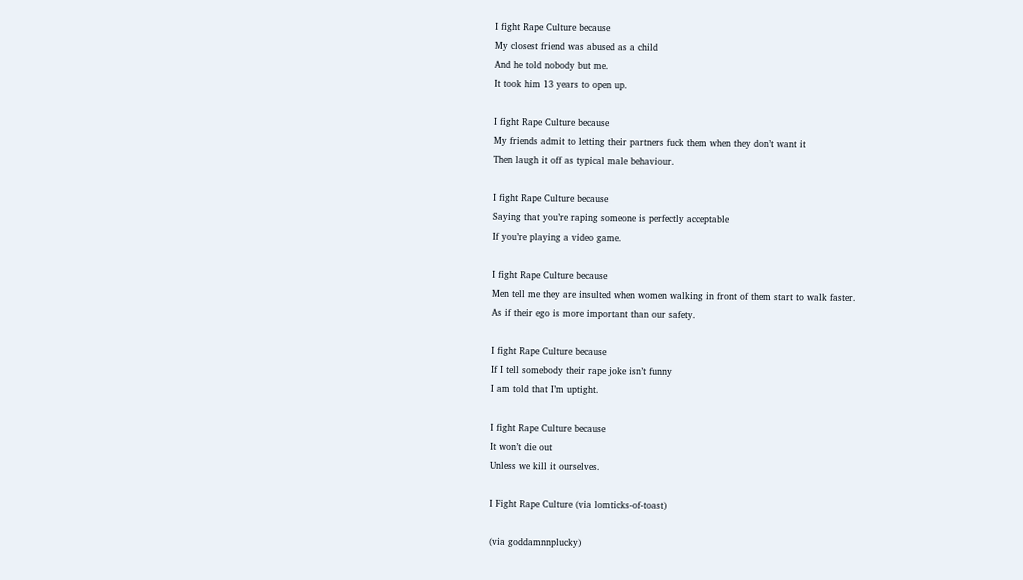I fight Rape Culture because
My closest friend was abused as a child
And he told nobody but me.
It took him 13 years to open up.

I fight Rape Culture because
My friends admit to letting their partners fuck them when they don’t want it
Then laugh it off as typical male behaviour.

I fight Rape Culture because
Saying that you’re raping someone is perfectly acceptable
If you’re playing a video game.

I fight Rape Culture because
Men tell me they are insulted when women walking in front of them start to walk faster.
As if their ego is more important than our safety.

I fight Rape Culture because
If I tell somebody their rape joke isn’t funny
I am told that I’m uptight.

I fight Rape Culture because
It won’t die out
Unless we kill it ourselves.

I Fight Rape Culture (via lomticks-of-toast)

(via goddamnnplucky)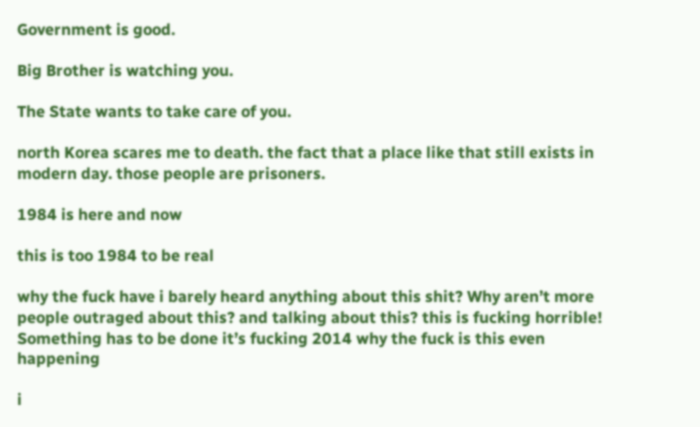Government is good.

Big Brother is watching you.

The State wants to take care of you.

north Korea scares me to death. the fact that a place like that still exists in modern day. those people are prisoners.

1984 is here and now

this is too 1984 to be real

why the fuck have i barely heard anything about this shit? Why aren’t more people outraged about this? and talking about this? this is fucking horrible! Something has to be done it’s fucking 2014 why the fuck is this even happening

i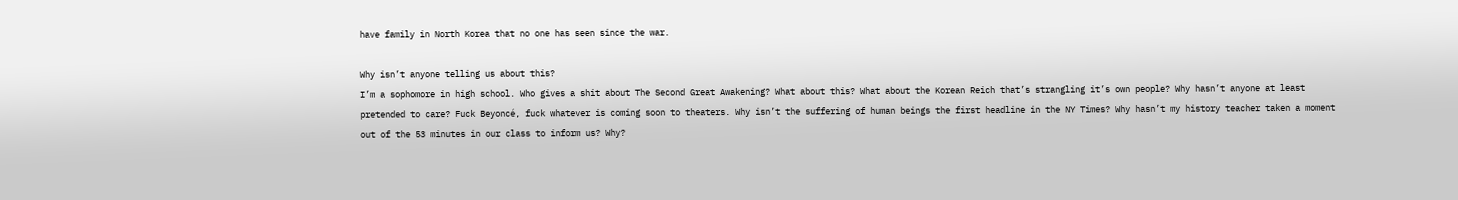have family in North Korea that no one has seen since the war.

Why isn’t anyone telling us about this?
I’m a sophomore in high school. Who gives a shit about The Second Great Awakening? What about this? What about the Korean Reich that’s strangling it’s own people? Why hasn’t anyone at least pretended to care? Fuck Beyoncé, fuck whatever is coming soon to theaters. Why isn’t the suffering of human beings the first headline in the NY Times? Why hasn’t my history teacher taken a moment out of the 53 minutes in our class to inform us? Why?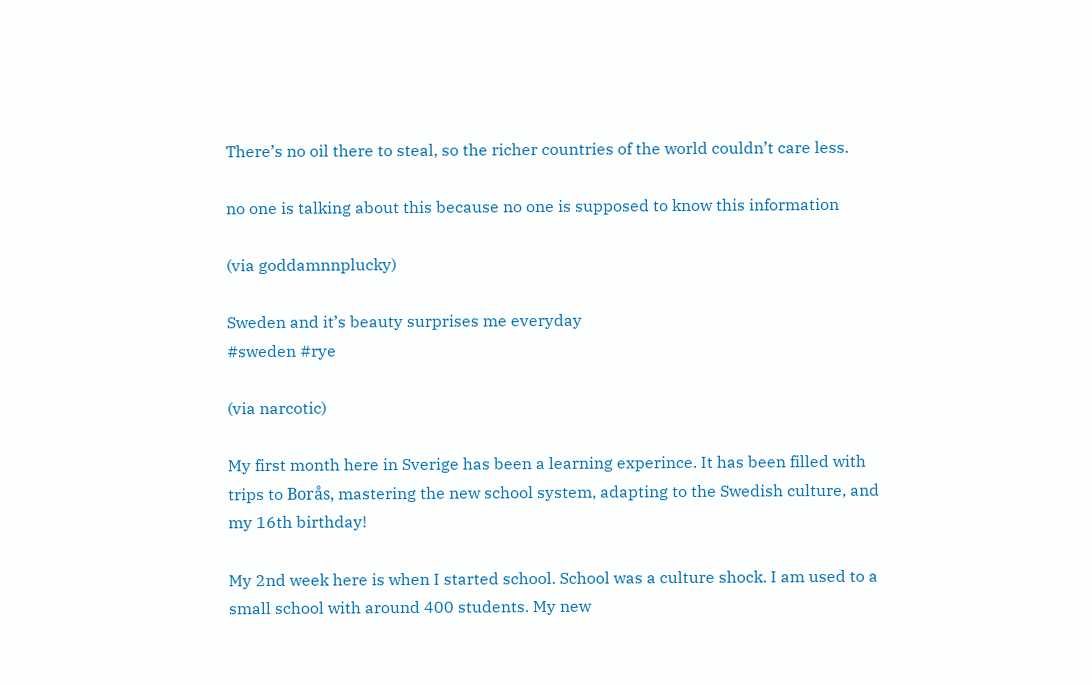There’s no oil there to steal, so the richer countries of the world couldn’t care less.

no one is talking about this because no one is supposed to know this information

(via goddamnnplucky)

Sweden and it’s beauty surprises me everyday
#sweden #rye

(via narcotic)

My first month here in Sverige has been a learning experince. It has been filled with trips to Borås, mastering the new school system, adapting to the Swedish culture, and my 16th birthday!

My 2nd week here is when I started school. School was a culture shock. I am used to a small school with around 400 students. My new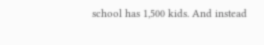school has 1,500 kids. And instead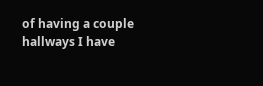of having a couple hallways I have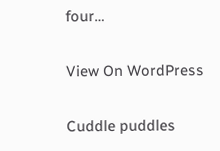four…

View On WordPress

Cuddle puddles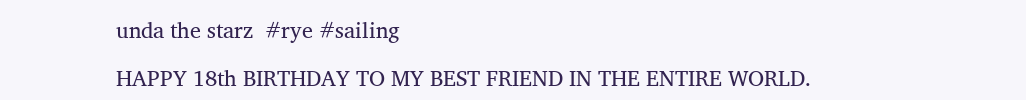unda the starz  #rye #sailing

HAPPY 18th BIRTHDAY TO MY BEST FRIEND IN THE ENTIRE WORLD.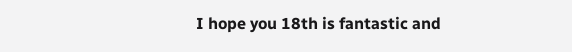I hope you 18th is fantastic and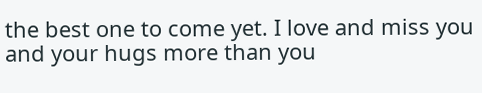the best one to come yet. I love and miss you and your hugs more than you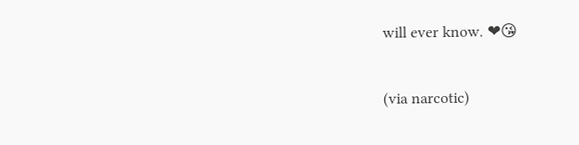will ever know. ❤😘

(via narcotic)